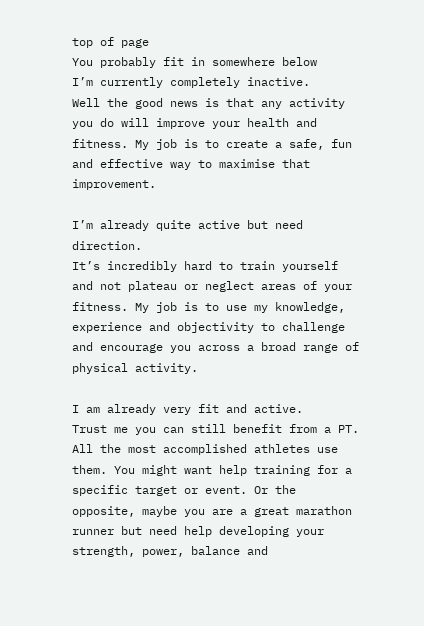top of page
You probably fit in somewhere below
I’m currently completely inactive.
Well the good news is that any activity you do will improve your health and fitness. My job is to create a safe, fun and effective way to maximise that improvement.

I’m already quite active but need direction.
It’s incredibly hard to train yourself and not plateau or neglect areas of your fitness. My job is to use my knowledge, experience and objectivity to challenge and encourage you across a broad range of physical activity.

I am already very fit and active.
Trust me you can still benefit from a PT. All the most accomplished athletes use them. You might want help training for a specific target or event. Or the opposite, maybe you are a great marathon runner but need help developing your strength, power, balance and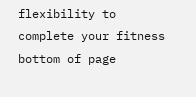flexibility to complete your fitness
bottom of page